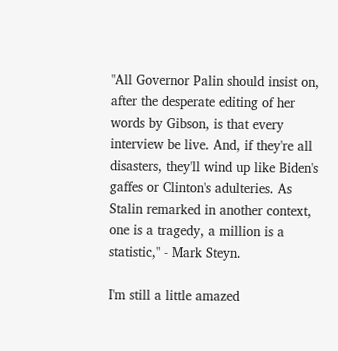"All Governor Palin should insist on, after the desperate editing of her words by Gibson, is that every interview be live. And, if they're all disasters, they'll wind up like Biden's gaffes or Clinton's adulteries. As Stalin remarked in another context, one is a tragedy, a million is a statistic," - Mark Steyn.

I'm still a little amazed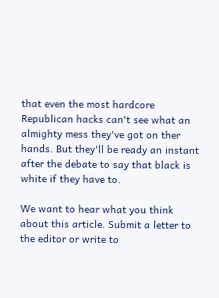that even the most hardcore Republican hacks can't see what an almighty mess they've got on ther hands. But they'll be ready an instant after the debate to say that black is white if they have to.

We want to hear what you think about this article. Submit a letter to the editor or write to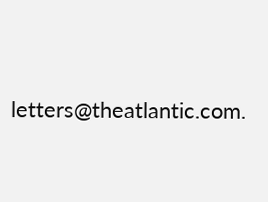letters@theatlantic.com.